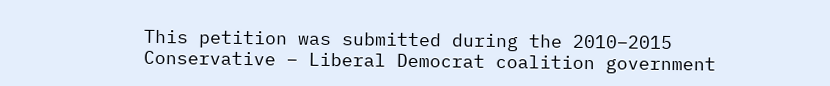This petition was submitted during the 2010–2015 Conservative – Liberal Democrat coalition government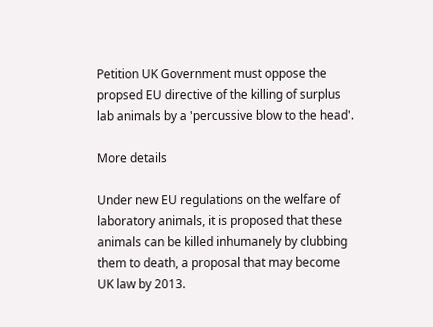Petition UK Government must oppose the propsed EU directive of the killing of surplus lab animals by a 'percussive blow to the head'.

More details

Under new EU regulations on the welfare of laboratory animals, it is proposed that these animals can be killed inhumanely by clubbing them to death, a proposal that may become UK law by 2013.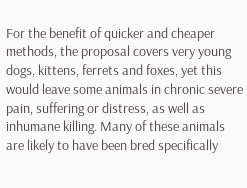For the benefit of quicker and cheaper methods, the proposal covers very young dogs, kittens, ferrets and foxes, yet this would leave some animals in chronic severe pain, suffering or distress, as well as inhumane killing. Many of these animals are likely to have been bred specifically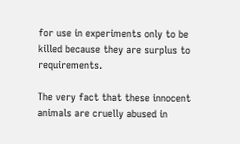for use in experiments only to be killed because they are surplus to requirements.

The very fact that these innocent animals are cruelly abused in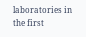laboratories in the first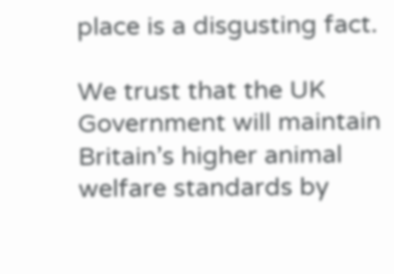place is a disgusting fact.

We trust that the UK Government will maintain Britain’s higher animal welfare standards by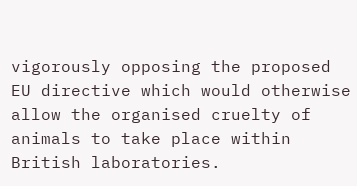vigorously opposing the proposed EU directive which would otherwise allow the organised cruelty of animals to take place within British laboratories.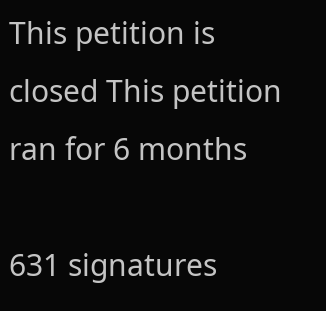This petition is closed This petition ran for 6 months

631 signatures